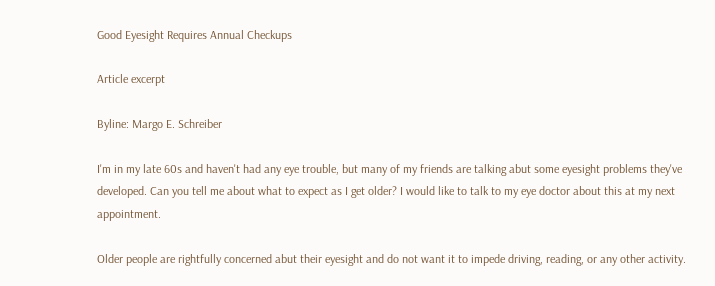Good Eyesight Requires Annual Checkups

Article excerpt

Byline: Margo E. Schreiber

I'm in my late 60s and haven't had any eye trouble, but many of my friends are talking abut some eyesight problems they've developed. Can you tell me about what to expect as I get older? I would like to talk to my eye doctor about this at my next appointment.

Older people are rightfully concerned abut their eyesight and do not want it to impede driving, reading, or any other activity.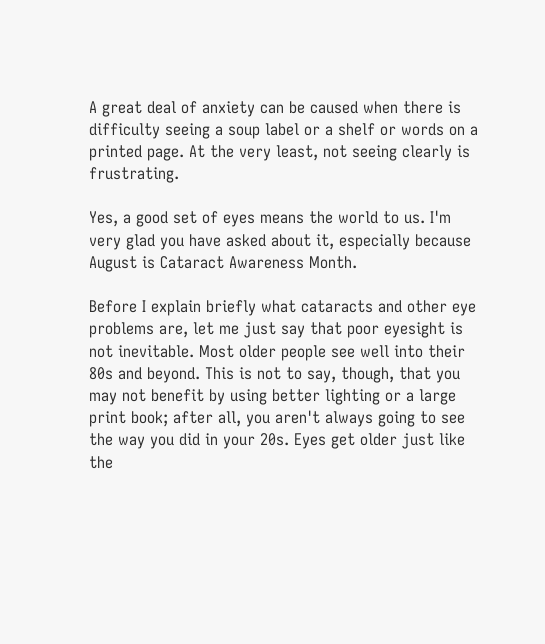A great deal of anxiety can be caused when there is difficulty seeing a soup label or a shelf or words on a printed page. At the very least, not seeing clearly is frustrating.

Yes, a good set of eyes means the world to us. I'm very glad you have asked about it, especially because August is Cataract Awareness Month.

Before I explain briefly what cataracts and other eye problems are, let me just say that poor eyesight is not inevitable. Most older people see well into their 80s and beyond. This is not to say, though, that you may not benefit by using better lighting or a large print book; after all, you aren't always going to see the way you did in your 20s. Eyes get older just like the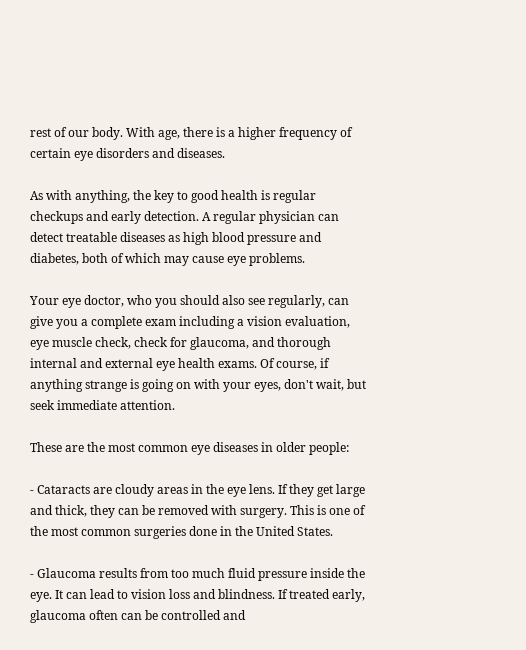rest of our body. With age, there is a higher frequency of certain eye disorders and diseases.

As with anything, the key to good health is regular checkups and early detection. A regular physician can detect treatable diseases as high blood pressure and diabetes, both of which may cause eye problems.

Your eye doctor, who you should also see regularly, can give you a complete exam including a vision evaluation, eye muscle check, check for glaucoma, and thorough internal and external eye health exams. Of course, if anything strange is going on with your eyes, don't wait, but seek immediate attention.

These are the most common eye diseases in older people:

- Cataracts are cloudy areas in the eye lens. If they get large and thick, they can be removed with surgery. This is one of the most common surgeries done in the United States.

- Glaucoma results from too much fluid pressure inside the eye. It can lead to vision loss and blindness. If treated early, glaucoma often can be controlled and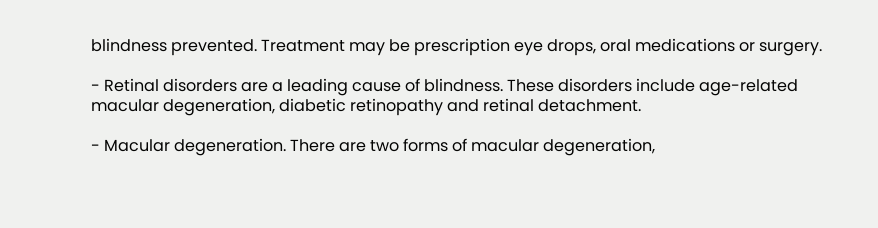blindness prevented. Treatment may be prescription eye drops, oral medications or surgery.

- Retinal disorders are a leading cause of blindness. These disorders include age-related macular degeneration, diabetic retinopathy and retinal detachment.

- Macular degeneration. There are two forms of macular degeneration,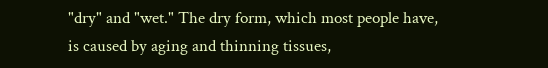"dry" and "wet." The dry form, which most people have, is caused by aging and thinning tissues,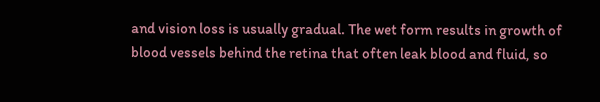and vision loss is usually gradual. The wet form results in growth of blood vessels behind the retina that often leak blood and fluid, so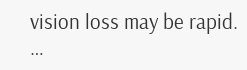vision loss may be rapid. …